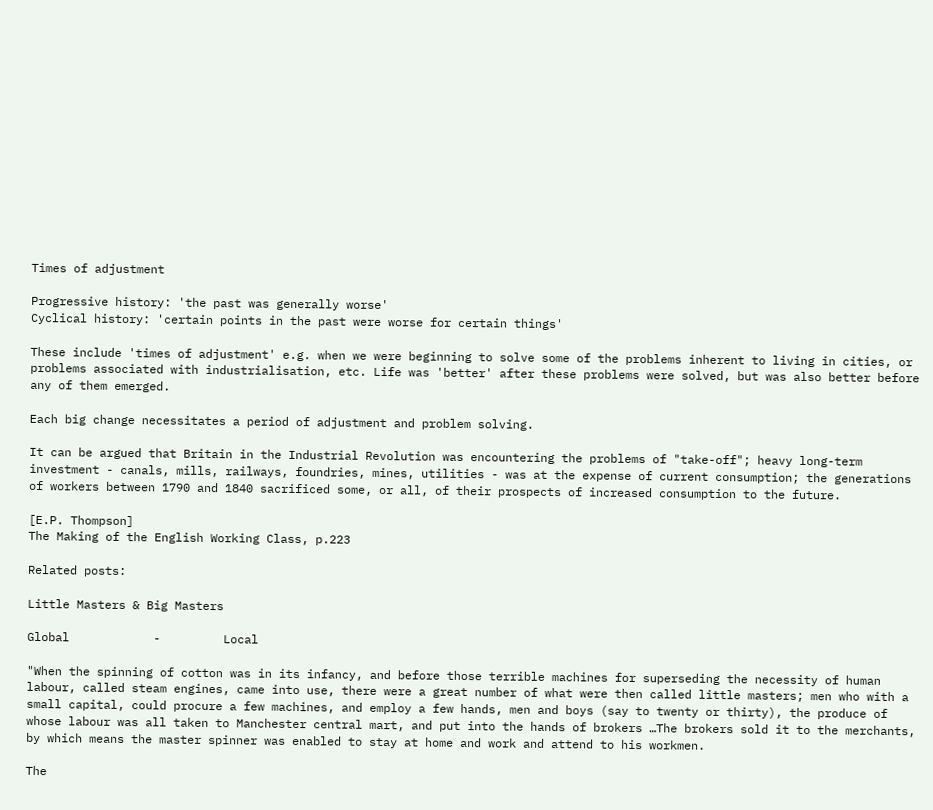Times of adjustment

Progressive history: 'the past was generally worse'
Cyclical history: 'certain points in the past were worse for certain things'

These include 'times of adjustment' e.g. when we were beginning to solve some of the problems inherent to living in cities, or problems associated with industrialisation, etc. Life was 'better' after these problems were solved, but was also better before any of them emerged.

Each big change necessitates a period of adjustment and problem solving.

It can be argued that Britain in the Industrial Revolution was encountering the problems of "take-off"; heavy long-term investment - canals, mills, railways, foundries, mines, utilities - was at the expense of current consumption; the generations of workers between 1790 and 1840 sacrificed some, or all, of their prospects of increased consumption to the future.

[E.P. Thompson]
The Making of the English Working Class, p.223

Related posts:

Little Masters & Big Masters

Global            -         Local

"When the spinning of cotton was in its infancy, and before those terrible machines for superseding the necessity of human labour, called steam engines, came into use, there were a great number of what were then called little masters; men who with a small capital, could procure a few machines, and employ a few hands, men and boys (say to twenty or thirty), the produce of whose labour was all taken to Manchester central mart, and put into the hands of brokers …The brokers sold it to the merchants, by which means the master spinner was enabled to stay at home and work and attend to his workmen.

The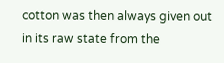cotton was then always given out in its raw state from the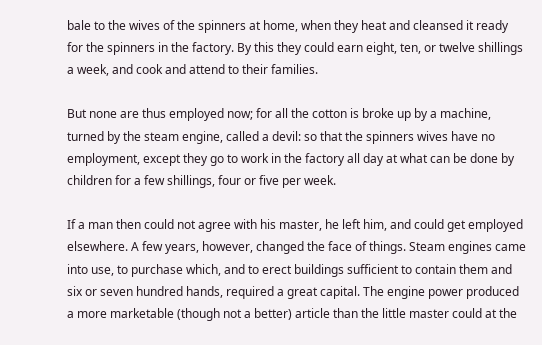bale to the wives of the spinners at home, when they heat and cleansed it ready for the spinners in the factory. By this they could earn eight, ten, or twelve shillings a week, and cook and attend to their families.

But none are thus employed now; for all the cotton is broke up by a machine, turned by the steam engine, called a devil: so that the spinners wives have no employment, except they go to work in the factory all day at what can be done by children for a few shillings, four or five per week.

If a man then could not agree with his master, he left him, and could get employed elsewhere. A few years, however, changed the face of things. Steam engines came into use, to purchase which, and to erect buildings sufficient to contain them and six or seven hundred hands, required a great capital. The engine power produced a more marketable (though not a better) article than the little master could at the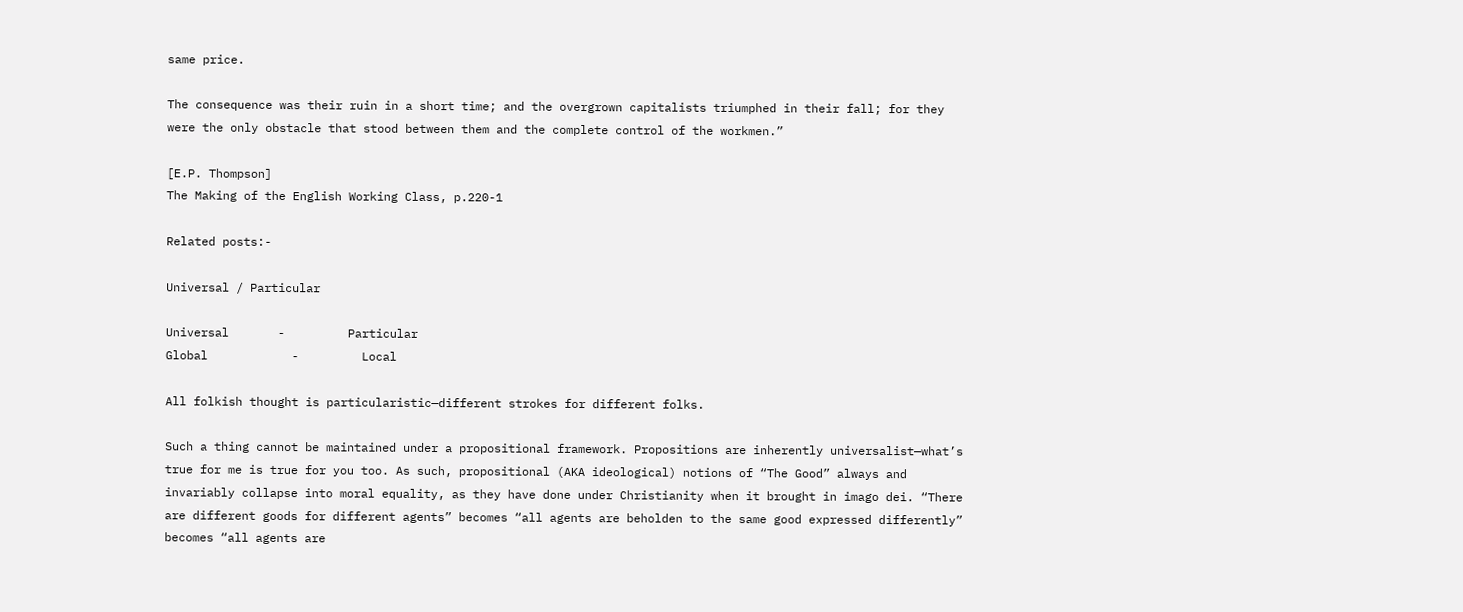same price.

The consequence was their ruin in a short time; and the overgrown capitalists triumphed in their fall; for they were the only obstacle that stood between them and the complete control of the workmen.”

[E.P. Thompson]
The Making of the English Working Class, p.220-1

Related posts:-

Universal / Particular

Universal       -         Particular
Global            -         Local

All folkish thought is particularistic—different strokes for different folks.

Such a thing cannot be maintained under a propositional framework. Propositions are inherently universalist—what’s true for me is true for you too. As such, propositional (AKA ideological) notions of “The Good” always and invariably collapse into moral equality, as they have done under Christianity when it brought in imago dei. “There are different goods for different agents” becomes “all agents are beholden to the same good expressed differently” becomes “all agents are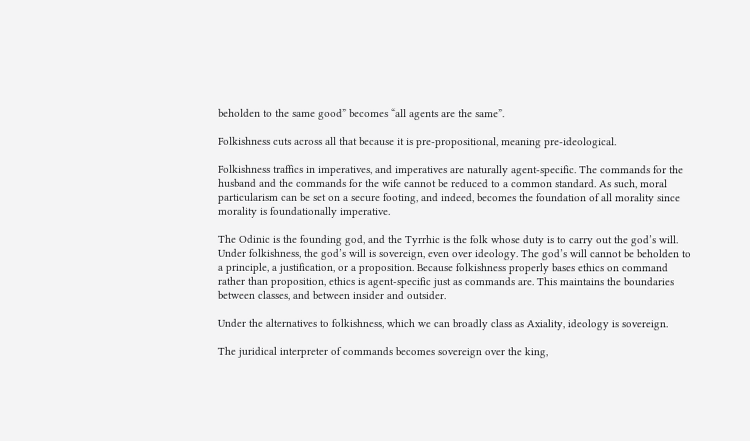beholden to the same good” becomes “all agents are the same”.

Folkishness cuts across all that because it is pre-propositional, meaning pre-ideological.

Folkishness traffics in imperatives, and imperatives are naturally agent-specific. The commands for the husband and the commands for the wife cannot be reduced to a common standard. As such, moral particularism can be set on a secure footing, and indeed, becomes the foundation of all morality since morality is foundationally imperative.

The Odinic is the founding god, and the Tyrrhic is the folk whose duty is to carry out the god’s will. Under folkishness, the god’s will is sovereign, even over ideology. The god’s will cannot be beholden to a principle, a justification, or a proposition. Because folkishness properly bases ethics on command rather than proposition, ethics is agent-specific just as commands are. This maintains the boundaries between classes, and between insider and outsider.

Under the alternatives to folkishness, which we can broadly class as Axiality, ideology is sovereign.

The juridical interpreter of commands becomes sovereign over the king,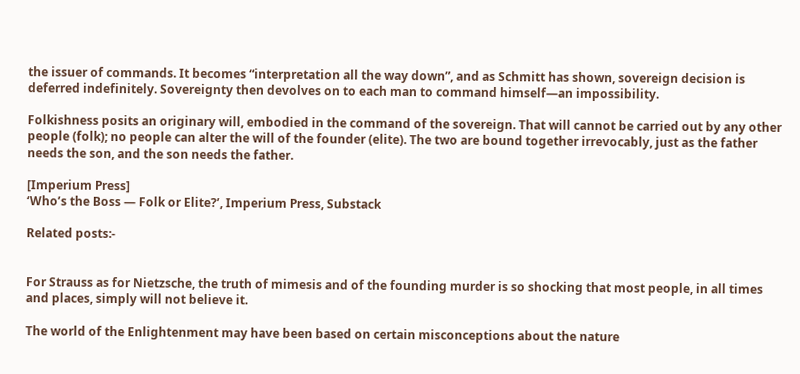the issuer of commands. It becomes “interpretation all the way down”, and as Schmitt has shown, sovereign decision is deferred indefinitely. Sovereignty then devolves on to each man to command himself—an impossibility.

Folkishness posits an originary will, embodied in the command of the sovereign. That will cannot be carried out by any other people (folk); no people can alter the will of the founder (elite). The two are bound together irrevocably, just as the father needs the son, and the son needs the father.

[Imperium Press]
‘Who’s the Boss — Folk or Elite?’, Imperium Press, Substack

Related posts:-


For Strauss as for Nietzsche, the truth of mimesis and of the founding murder is so shocking that most people, in all times and places, simply will not believe it.

The world of the Enlightenment may have been based on certain misconceptions about the nature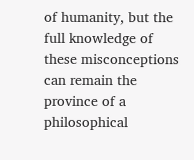of humanity, but the full knowledge of these misconceptions can remain the province of a philosophical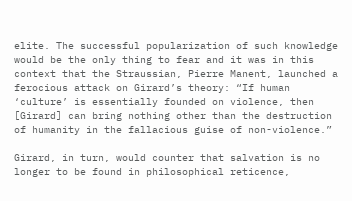elite. The successful popularization of such knowledge would be the only thing to fear and it was in this context that the Straussian, Pierre Manent, launched a ferocious attack on Girard’s theory: “If human ‘culture’ is essentially founded on violence, then [Girard] can bring nothing other than the destruction of humanity in the fallacious guise of non-violence.”

Girard, in turn, would counter that salvation is no longer to be found in philosophical reticence,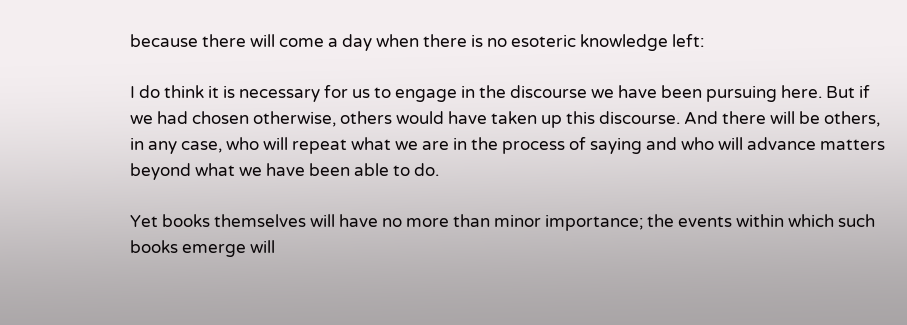because there will come a day when there is no esoteric knowledge left:

I do think it is necessary for us to engage in the discourse we have been pursuing here. But if we had chosen otherwise, others would have taken up this discourse. And there will be others, in any case, who will repeat what we are in the process of saying and who will advance matters beyond what we have been able to do.

Yet books themselves will have no more than minor importance; the events within which such books emerge will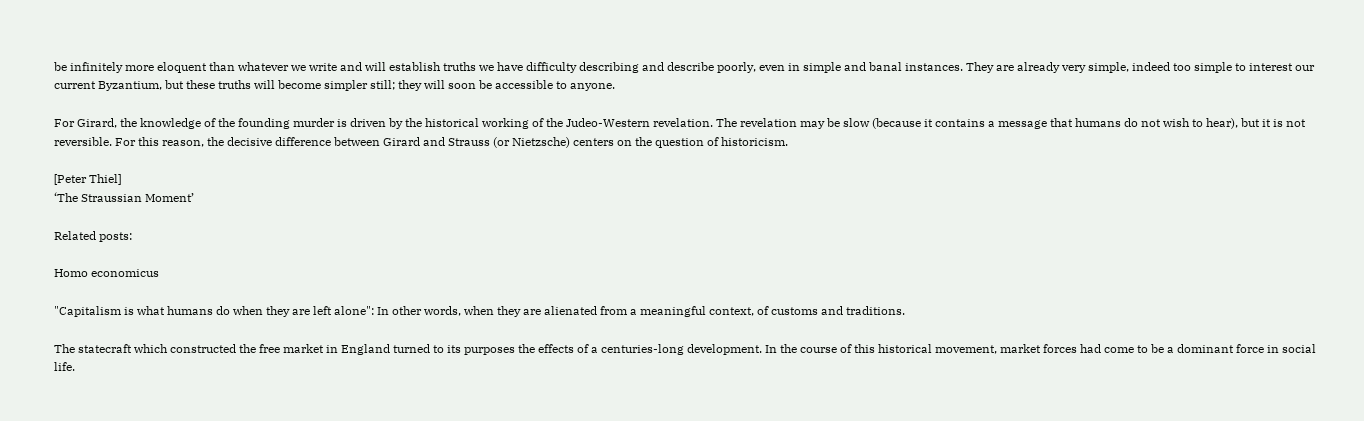be infinitely more eloquent than whatever we write and will establish truths we have difficulty describing and describe poorly, even in simple and banal instances. They are already very simple, indeed too simple to interest our current Byzantium, but these truths will become simpler still; they will soon be accessible to anyone.

For Girard, the knowledge of the founding murder is driven by the historical working of the Judeo-Western revelation. The revelation may be slow (because it contains a message that humans do not wish to hear), but it is not reversible. For this reason, the decisive difference between Girard and Strauss (or Nietzsche) centers on the question of historicism.

[Peter Thiel]
‘The Straussian Moment’

Related posts:

Homo economicus

"Capitalism is what humans do when they are left alone": In other words, when they are alienated from a meaningful context, of customs and traditions.

The statecraft which constructed the free market in England turned to its purposes the effects of a centuries-long development. In the course of this historical movement, market forces had come to be a dominant force in social life.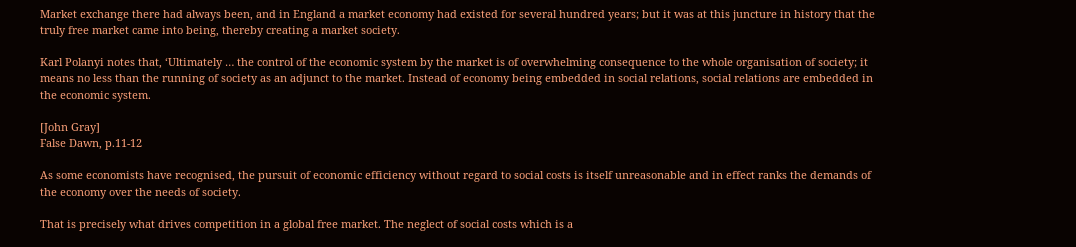Market exchange there had always been, and in England a market economy had existed for several hundred years; but it was at this juncture in history that the truly free market came into being, thereby creating a market society.

Karl Polanyi notes that, ‘Ultimately … the control of the economic system by the market is of overwhelming consequence to the whole organisation of society; it means no less than the running of society as an adjunct to the market. Instead of economy being embedded in social relations, social relations are embedded in the economic system.

[John Gray]
False Dawn, p.11-12

As some economists have recognised, the pursuit of economic efficiency without regard to social costs is itself unreasonable and in effect ranks the demands of the economy over the needs of society.

That is precisely what drives competition in a global free market. The neglect of social costs which is a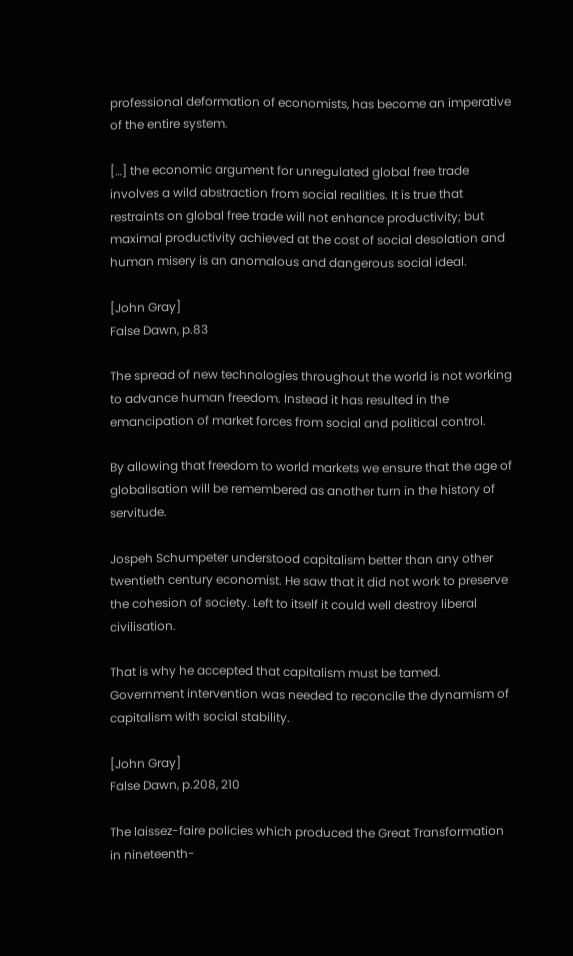professional deformation of economists, has become an imperative of the entire system.

[…] the economic argument for unregulated global free trade involves a wild abstraction from social realities. It is true that restraints on global free trade will not enhance productivity; but maximal productivity achieved at the cost of social desolation and human misery is an anomalous and dangerous social ideal.

[John Gray]
False Dawn, p.83

The spread of new technologies throughout the world is not working to advance human freedom. Instead it has resulted in the emancipation of market forces from social and political control.

By allowing that freedom to world markets we ensure that the age of globalisation will be remembered as another turn in the history of servitude.

Jospeh Schumpeter understood capitalism better than any other twentieth century economist. He saw that it did not work to preserve the cohesion of society. Left to itself it could well destroy liberal civilisation.

That is why he accepted that capitalism must be tamed. Government intervention was needed to reconcile the dynamism of capitalism with social stability.

[John Gray]
False Dawn, p.208, 210

The laissez-faire policies which produced the Great Transformation in nineteenth-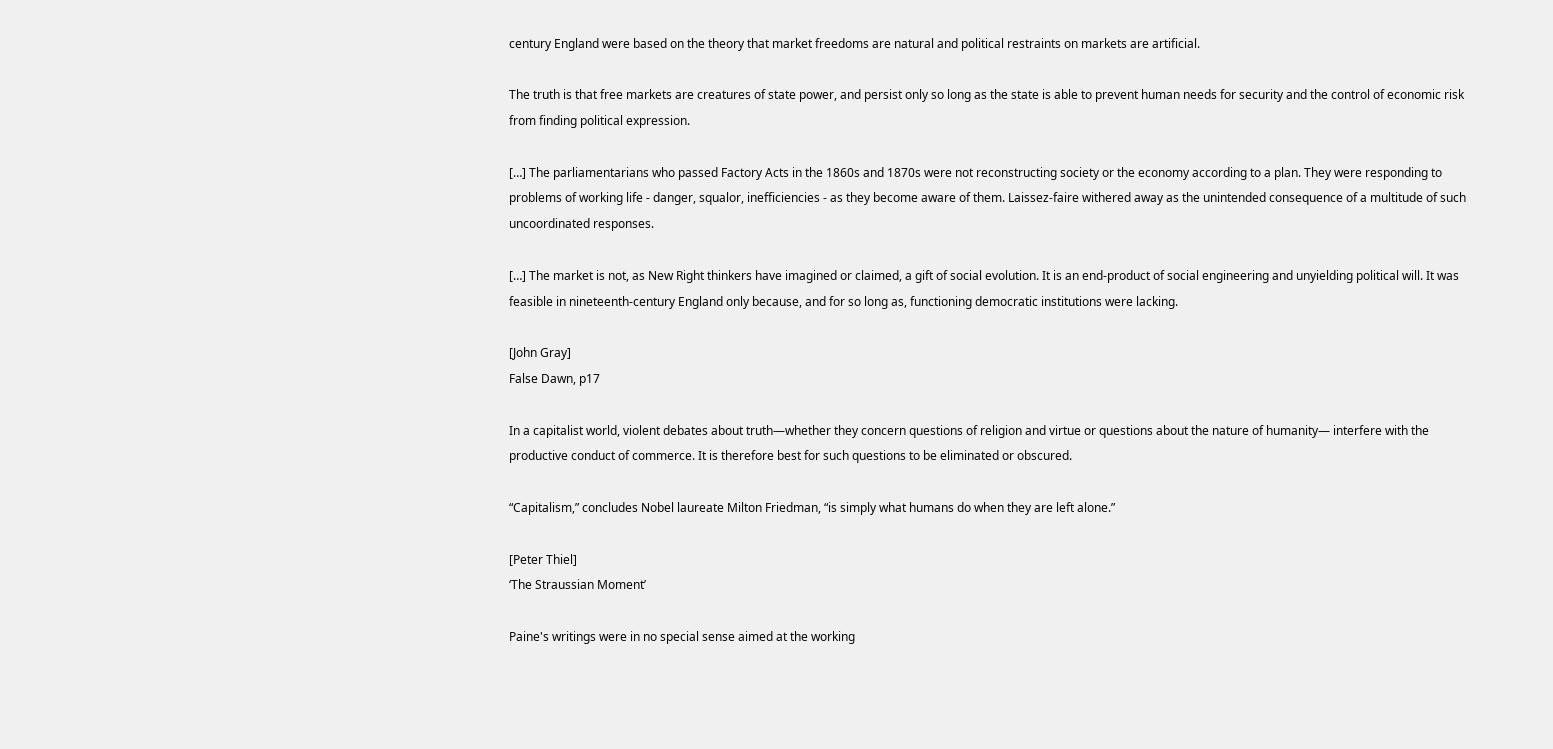century England were based on the theory that market freedoms are natural and political restraints on markets are artificial.

The truth is that free markets are creatures of state power, and persist only so long as the state is able to prevent human needs for security and the control of economic risk from finding political expression.

[…] The parliamentarians who passed Factory Acts in the 1860s and 1870s were not reconstructing society or the economy according to a plan. They were responding to problems of working life - danger, squalor, inefficiencies - as they become aware of them. Laissez-faire withered away as the unintended consequence of a multitude of such uncoordinated responses.

[…] The market is not, as New Right thinkers have imagined or claimed, a gift of social evolution. It is an end-product of social engineering and unyielding political will. It was feasible in nineteenth-century England only because, and for so long as, functioning democratic institutions were lacking.

[John Gray]
False Dawn, p17

In a capitalist world, violent debates about truth—whether they concern questions of religion and virtue or questions about the nature of humanity— interfere with the productive conduct of commerce. It is therefore best for such questions to be eliminated or obscured.

“Capitalism,” concludes Nobel laureate Milton Friedman, “is simply what humans do when they are left alone.”

[Peter Thiel]
‘The Straussian Moment’

Paine's writings were in no special sense aimed at the working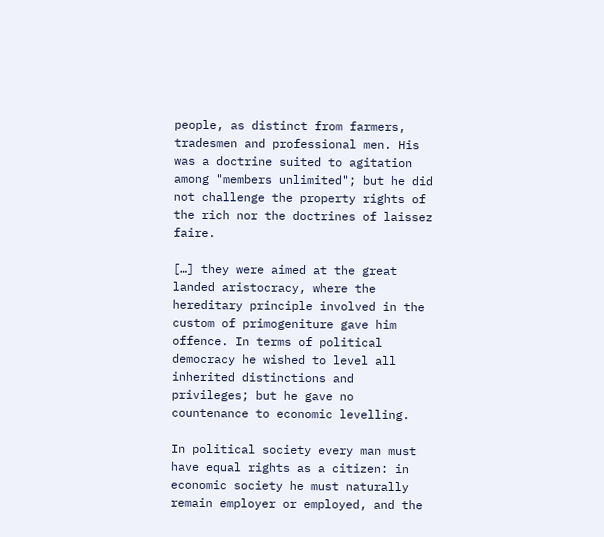people, as distinct from farmers, tradesmen and professional men. His was a doctrine suited to agitation among "members unlimited"; but he did not challenge the property rights of the rich nor the doctrines of laissez faire.

[…] they were aimed at the great landed aristocracy, where the hereditary principle involved in the custom of primogeniture gave him offence. In terms of political democracy he wished to level all inherited distinctions and privileges; but he gave no countenance to economic levelling.

In political society every man must have equal rights as a citizen: in economic society he must naturally remain employer or employed, and the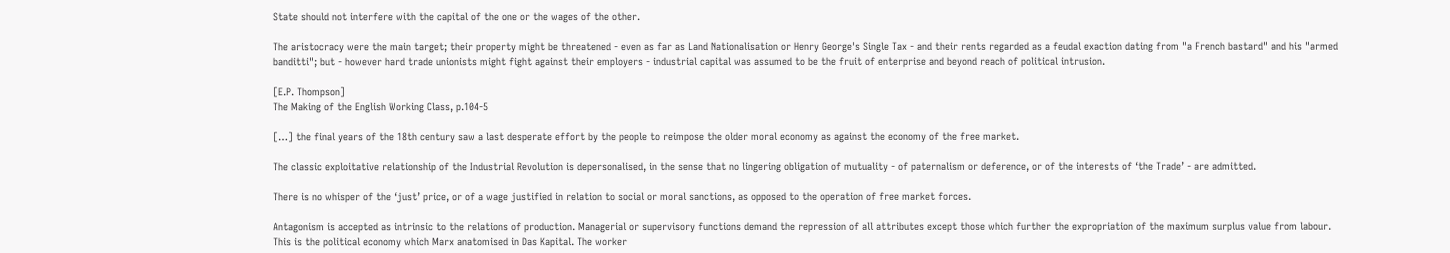State should not interfere with the capital of the one or the wages of the other.

The aristocracy were the main target; their property might be threatened - even as far as Land Nationalisation or Henry George's Single Tax - and their rents regarded as a feudal exaction dating from "a French bastard" and his "armed banditti"; but - however hard trade unionists might fight against their employers - industrial capital was assumed to be the fruit of enterprise and beyond reach of political intrusion.

[E.P. Thompson]
The Making of the English Working Class, p.104-5

[…] the final years of the 18th century saw a last desperate effort by the people to reimpose the older moral economy as against the economy of the free market.

The classic exploitative relationship of the Industrial Revolution is depersonalised, in the sense that no lingering obligation of mutuality - of paternalism or deference, or of the interests of ‘the Trade’ - are admitted.

There is no whisper of the ‘just’ price, or of a wage justified in relation to social or moral sanctions, as opposed to the operation of free market forces.

Antagonism is accepted as intrinsic to the relations of production. Managerial or supervisory functions demand the repression of all attributes except those which further the expropriation of the maximum surplus value from labour. This is the political economy which Marx anatomised in Das Kapital. The worker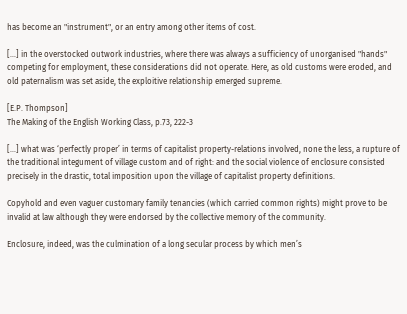has become an "instrument", or an entry among other items of cost.

[…] in the overstocked outwork industries, where there was always a sufficiency of unorganised "hands" competing for employment, these considerations did not operate. Here, as old customs were eroded, and old paternalism was set aside, the exploitive relationship emerged supreme.

[E.P. Thompson]
The Making of the English Working Class, p.73, 222-3

[…] what was ‘perfectly proper’ in terms of capitalist property-relations involved, none the less, a rupture of the traditional integument of village custom and of right: and the social violence of enclosure consisted precisely in the drastic, total imposition upon the village of capitalist property definitions.

Copyhold and even vaguer customary family tenancies (which carried common rights) might prove to be invalid at law although they were endorsed by the collective memory of the community.

Enclosure, indeed, was the culmination of a long secular process by which men’s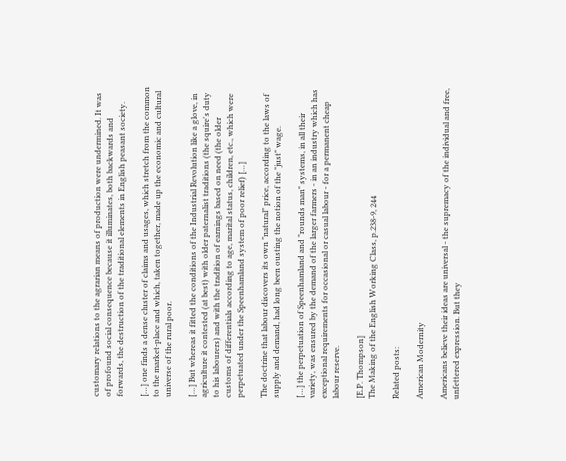customary relations to the agrarian means of production were undermined. It was of profound social consequence because it illuminates, both backwards and forwards, the destruction of the traditional elements in English peasant society.

[…] one finds a dense cluster of claims and usages, which stretch from the common to the market-place and which, taken together, made up the economic and cultural universe of the rural poor.

[…] But whereas it fitted the conditions of the Industrial Revolution like a glove, in agriculture it contested (at best) with older paternalist traditions (the squire's duty to his labourers) and with the tradition of earnings based on need (the older customs of differentials according to age, marital status, children, etc., which were perpetuated under the Speenhamland system of poor relief) […]

The doctrine that labour discovers its own "natural" price, according to the laws of supply and demand, had long been ousting the notion of the "just" wage.

[…] the perpetuation of Speenhamland and "rounds man" systems, in all their variety, was ensured by the demand of the larger farmers - in an industry which has exceptional requirements for occasional or casual labour - for a permanent cheap labour reserve.

[E.P. Thompson]
The Making of the English Working Class, p.238-9, 244

Related posts:

American Modernity

Americans believe their ideas are universal - the supremacy of the individual and free, unfettered expression. But they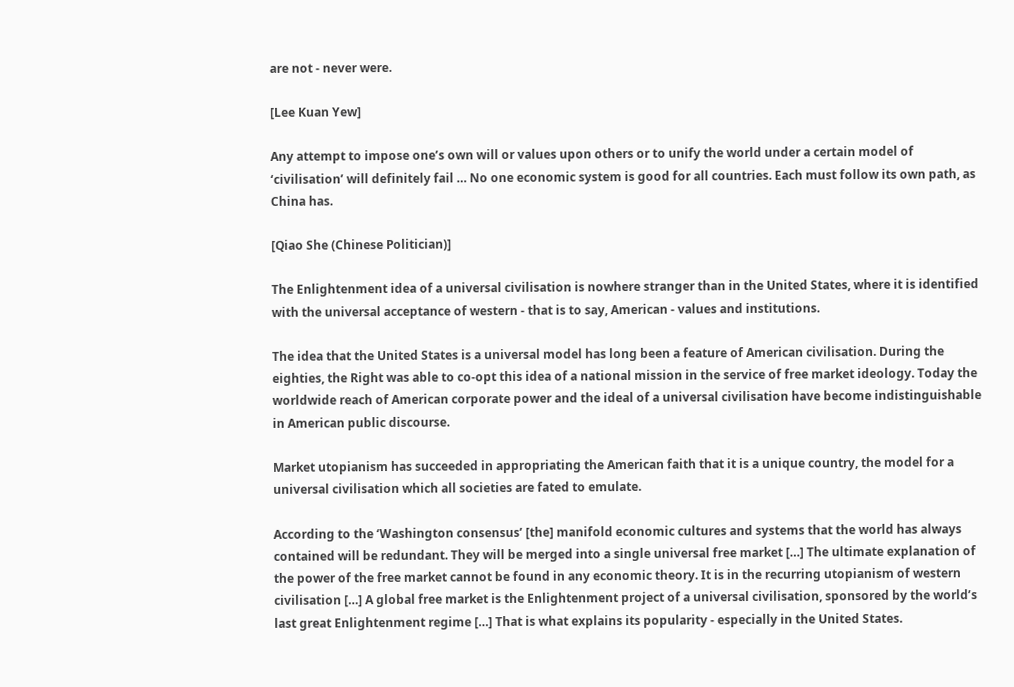are not - never were.

[Lee Kuan Yew]

Any attempt to impose one’s own will or values upon others or to unify the world under a certain model of ‘civilisation’ will definitely fail … No one economic system is good for all countries. Each must follow its own path, as China has.

[Qiao She (Chinese Politician)]

The Enlightenment idea of a universal civilisation is nowhere stranger than in the United States, where it is identified with the universal acceptance of western - that is to say, American - values and institutions.

The idea that the United States is a universal model has long been a feature of American civilisation. During the eighties, the Right was able to co-opt this idea of a national mission in the service of free market ideology. Today the worldwide reach of American corporate power and the ideal of a universal civilisation have become indistinguishable in American public discourse.

Market utopianism has succeeded in appropriating the American faith that it is a unique country, the model for a universal civilisation which all societies are fated to emulate.

According to the ‘Washington consensus’ [the] manifold economic cultures and systems that the world has always contained will be redundant. They will be merged into a single universal free market […] The ultimate explanation of the power of the free market cannot be found in any economic theory. It is in the recurring utopianism of western civilisation […] A global free market is the Enlightenment project of a universal civilisation, sponsored by the world’s last great Enlightenment regime […] That is what explains its popularity - especially in the United States.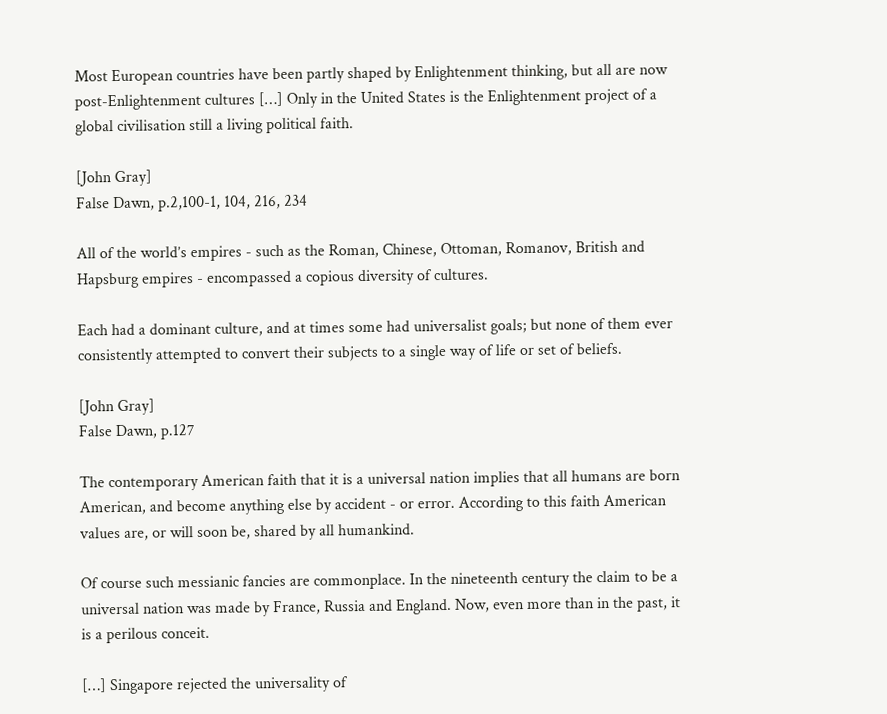Most European countries have been partly shaped by Enlightenment thinking, but all are now post-Enlightenment cultures […] Only in the United States is the Enlightenment project of a global civilisation still a living political faith.

[John Gray]
False Dawn, p.2,100-1, 104, 216, 234

All of the world’s empires - such as the Roman, Chinese, Ottoman, Romanov, British and Hapsburg empires - encompassed a copious diversity of cultures.

Each had a dominant culture, and at times some had universalist goals; but none of them ever consistently attempted to convert their subjects to a single way of life or set of beliefs.

[John Gray]
False Dawn, p.127

The contemporary American faith that it is a universal nation implies that all humans are born American, and become anything else by accident - or error. According to this faith American values are, or will soon be, shared by all humankind.

Of course such messianic fancies are commonplace. In the nineteenth century the claim to be a universal nation was made by France, Russia and England. Now, even more than in the past, it is a perilous conceit.

[…] Singapore rejected the universality of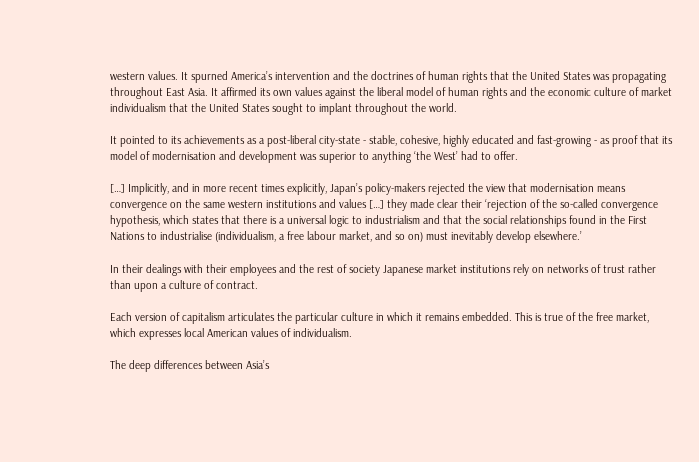western values. It spurned America’s intervention and the doctrines of human rights that the United States was propagating throughout East Asia. It affirmed its own values against the liberal model of human rights and the economic culture of market individualism that the United States sought to implant throughout the world.

It pointed to its achievements as a post-liberal city-state - stable, cohesive, highly educated and fast-growing - as proof that its model of modernisation and development was superior to anything ‘the West’ had to offer.

[…] Implicitly, and in more recent times explicitly, Japan’s policy-makers rejected the view that modernisation means convergence on the same western institutions and values […] they made clear their ‘rejection of the so-called convergence hypothesis, which states that there is a universal logic to industrialism and that the social relationships found in the First Nations to industrialise (individualism, a free labour market, and so on) must inevitably develop elsewhere.’

In their dealings with their employees and the rest of society Japanese market institutions rely on networks of trust rather than upon a culture of contract.

Each version of capitalism articulates the particular culture in which it remains embedded. This is true of the free market, which expresses local American values of individualism.

The deep differences between Asia’s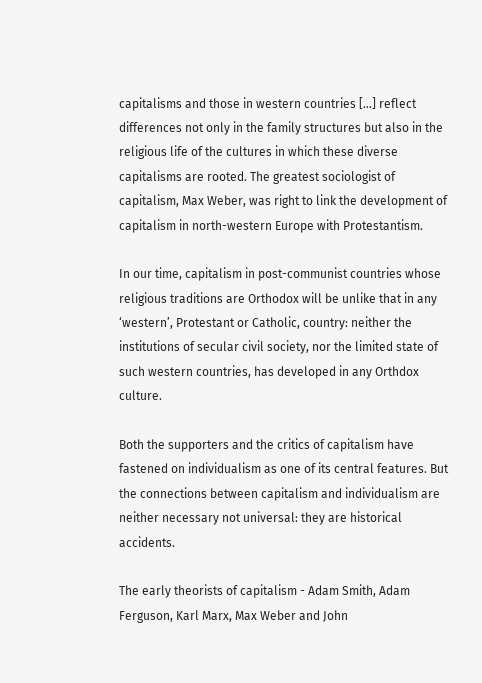capitalisms and those in western countries […] reflect differences not only in the family structures but also in the religious life of the cultures in which these diverse capitalisms are rooted. The greatest sociologist of capitalism, Max Weber, was right to link the development of capitalism in north-western Europe with Protestantism.

In our time, capitalism in post-communist countries whose religious traditions are Orthodox will be unlike that in any ‘western’, Protestant or Catholic, country: neither the institutions of secular civil society, nor the limited state of such western countries, has developed in any Orthdox culture.

Both the supporters and the critics of capitalism have fastened on individualism as one of its central features. But the connections between capitalism and individualism are neither necessary not universal: they are historical accidents.

The early theorists of capitalism - Adam Smith, Adam Ferguson, Karl Marx, Max Weber and John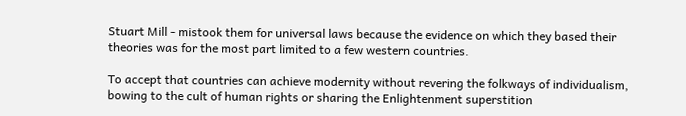Stuart Mill - mistook them for universal laws because the evidence on which they based their theories was for the most part limited to a few western countries.

To accept that countries can achieve modernity without revering the folkways of individualism, bowing to the cult of human rights or sharing the Enlightenment superstition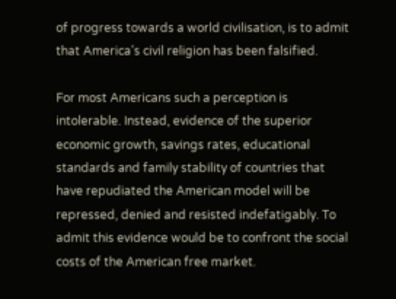of progress towards a world civilisation, is to admit that America’s civil religion has been falsified.

For most Americans such a perception is intolerable. Instead, evidence of the superior economic growth, savings rates, educational standards and family stability of countries that have repudiated the American model will be repressed, denied and resisted indefatigably. To admit this evidence would be to confront the social costs of the American free market.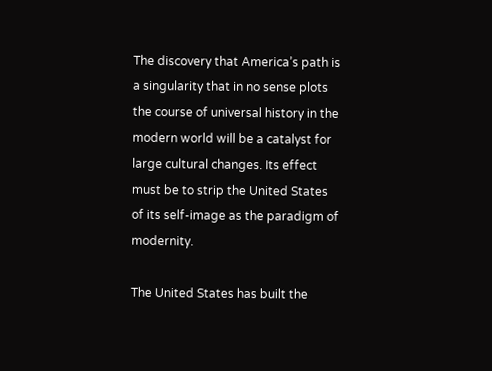The discovery that America’s path is a singularity that in no sense plots the course of universal history in the modern world will be a catalyst for large cultural changes. Its effect must be to strip the United States of its self-image as the paradigm of modernity.

The United States has built the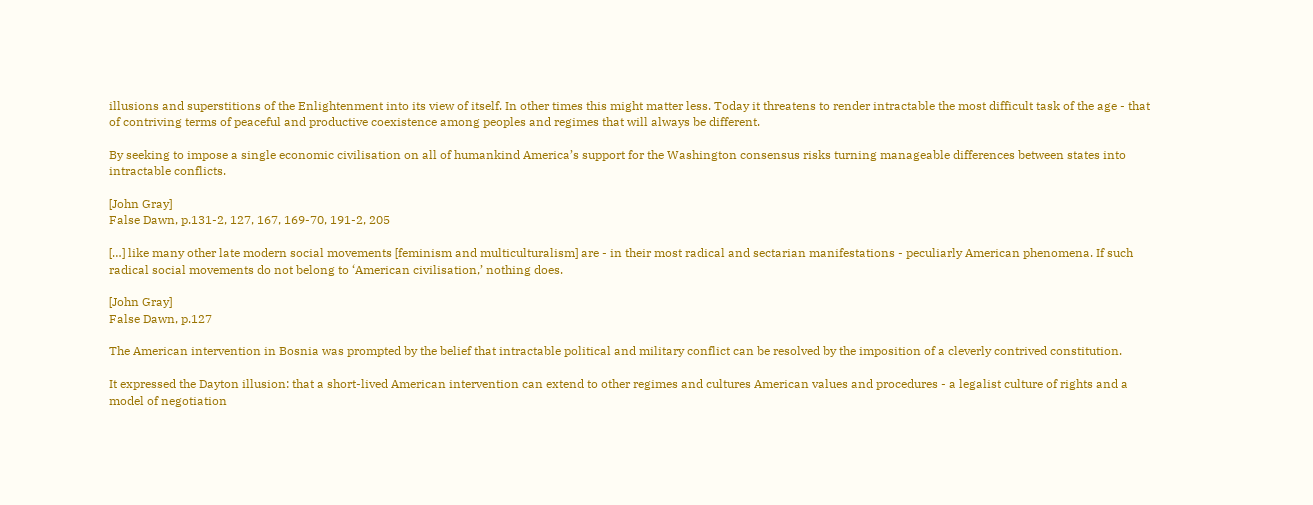illusions and superstitions of the Enlightenment into its view of itself. In other times this might matter less. Today it threatens to render intractable the most difficult task of the age - that of contriving terms of peaceful and productive coexistence among peoples and regimes that will always be different.

By seeking to impose a single economic civilisation on all of humankind America’s support for the Washington consensus risks turning manageable differences between states into intractable conflicts.

[John Gray]
False Dawn, p.131-2, 127, 167, 169-70, 191-2, 205

[…] like many other late modern social movements [feminism and multiculturalism] are - in their most radical and sectarian manifestations - peculiarly American phenomena. If such radical social movements do not belong to ‘American civilisation,’ nothing does.

[John Gray]
False Dawn, p.127

The American intervention in Bosnia was prompted by the belief that intractable political and military conflict can be resolved by the imposition of a cleverly contrived constitution.

It expressed the Dayton illusion: that a short-lived American intervention can extend to other regimes and cultures American values and procedures - a legalist culture of rights and a model of negotiation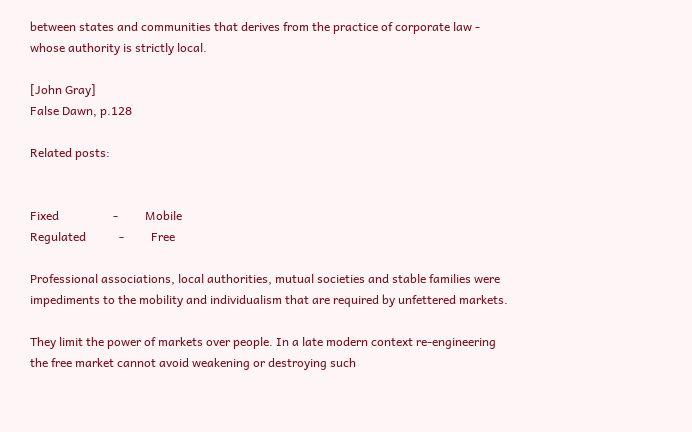between states and communities that derives from the practice of corporate law - whose authority is strictly local.

[John Gray]
False Dawn, p.128

Related posts:


Fixed                  -         Mobile
Regulated           -         Free

Professional associations, local authorities, mutual societies and stable families were impediments to the mobility and individualism that are required by unfettered markets.

They limit the power of markets over people. In a late modern context re-engineering the free market cannot avoid weakening or destroying such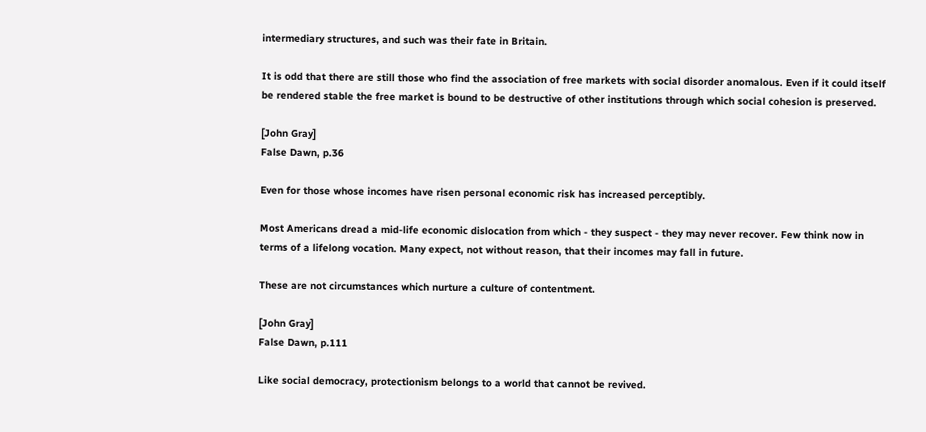intermediary structures, and such was their fate in Britain.

It is odd that there are still those who find the association of free markets with social disorder anomalous. Even if it could itself be rendered stable the free market is bound to be destructive of other institutions through which social cohesion is preserved.

[John Gray]
False Dawn, p.36

Even for those whose incomes have risen personal economic risk has increased perceptibly.

Most Americans dread a mid-life economic dislocation from which - they suspect - they may never recover. Few think now in terms of a lifelong vocation. Many expect, not without reason, that their incomes may fall in future.

These are not circumstances which nurture a culture of contentment.

[John Gray]
False Dawn, p.111

Like social democracy, protectionism belongs to a world that cannot be revived.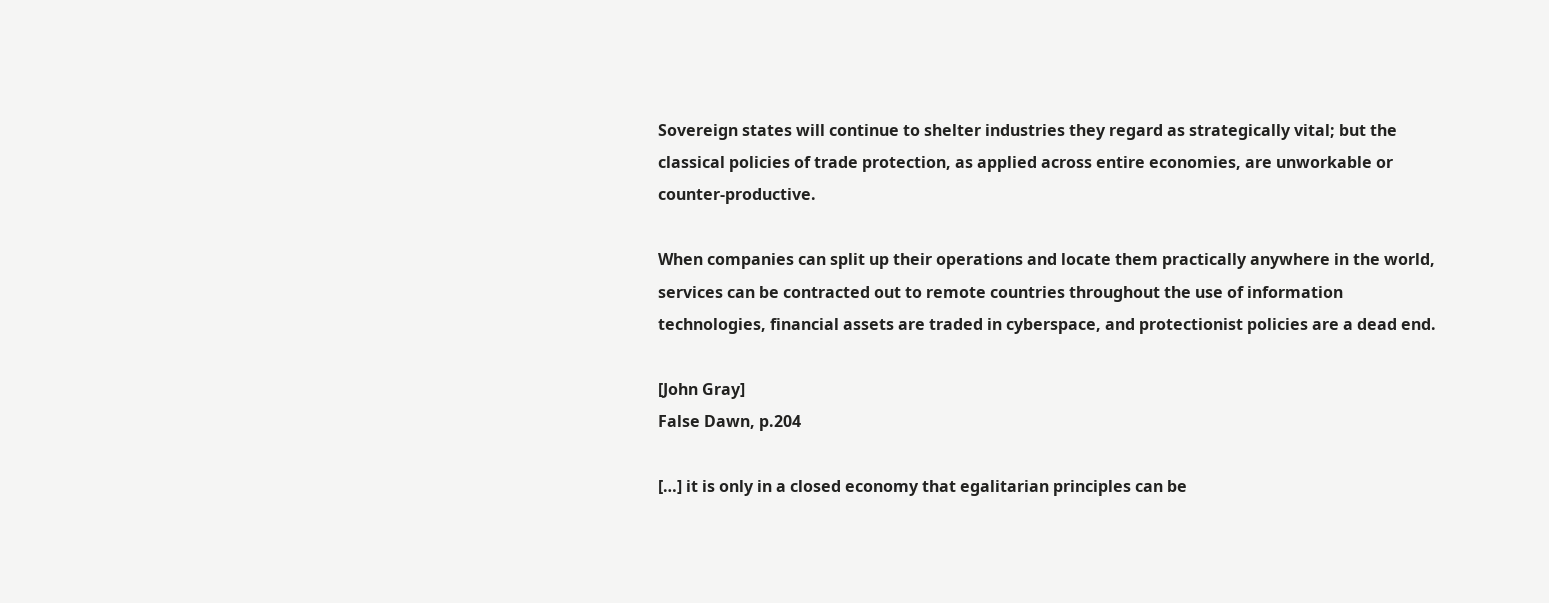Sovereign states will continue to shelter industries they regard as strategically vital; but the classical policies of trade protection, as applied across entire economies, are unworkable or counter-productive.

When companies can split up their operations and locate them practically anywhere in the world, services can be contracted out to remote countries throughout the use of information technologies, financial assets are traded in cyberspace, and protectionist policies are a dead end.

[John Gray]
False Dawn, p.204

[…] it is only in a closed economy that egalitarian principles can be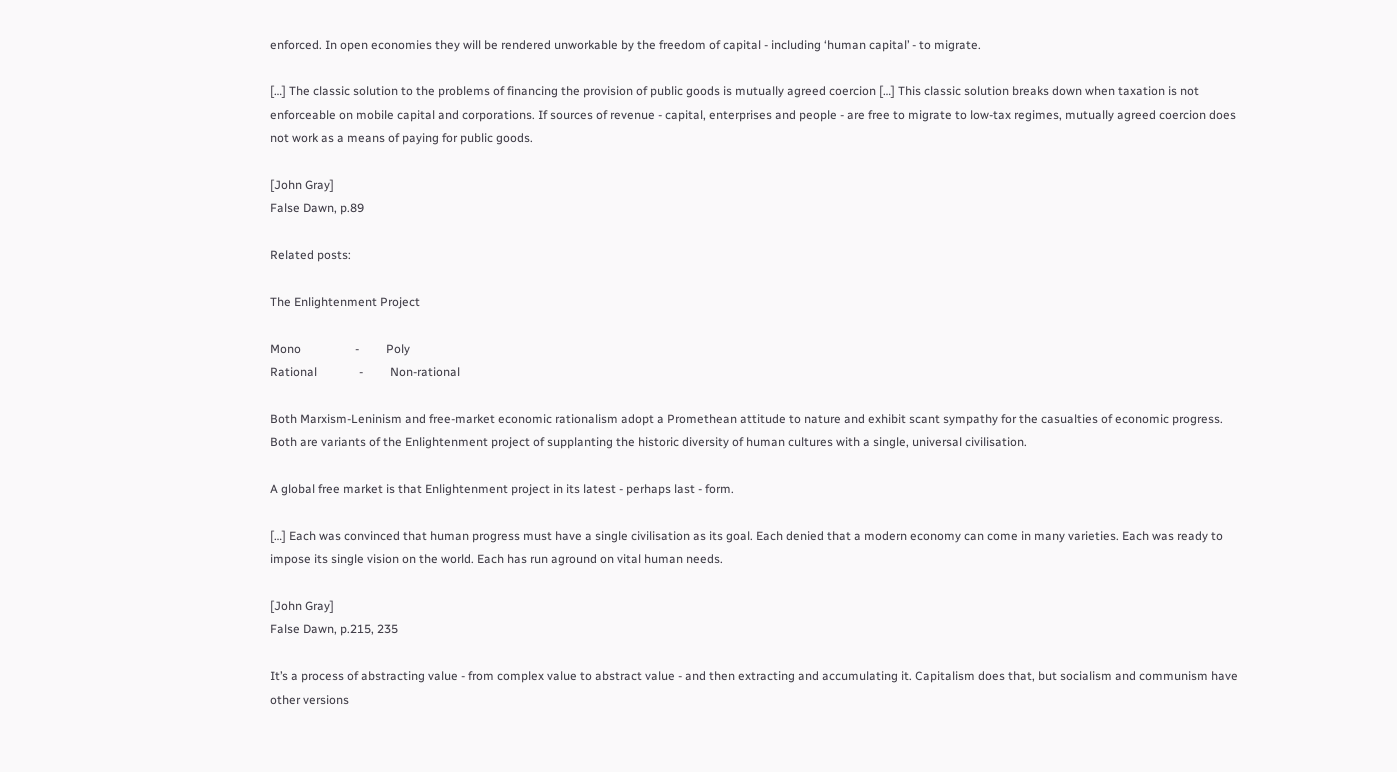enforced. In open economies they will be rendered unworkable by the freedom of capital - including ‘human capital’ - to migrate.

[…] The classic solution to the problems of financing the provision of public goods is mutually agreed coercion […] This classic solution breaks down when taxation is not enforceable on mobile capital and corporations. If sources of revenue - capital, enterprises and people - are free to migrate to low-tax regimes, mutually agreed coercion does not work as a means of paying for public goods.

[John Gray]
False Dawn, p.89

Related posts:

The Enlightenment Project

Mono                  -         Poly
Rational              -         Non-rational

Both Marxism-Leninism and free-market economic rationalism adopt a Promethean attitude to nature and exhibit scant sympathy for the casualties of economic progress. Both are variants of the Enlightenment project of supplanting the historic diversity of human cultures with a single, universal civilisation.

A global free market is that Enlightenment project in its latest - perhaps last - form.

[…] Each was convinced that human progress must have a single civilisation as its goal. Each denied that a modern economy can come in many varieties. Each was ready to impose its single vision on the world. Each has run aground on vital human needs.

[John Gray]
False Dawn, p.215, 235

It’s a process of abstracting value - from complex value to abstract value - and then extracting and accumulating it. Capitalism does that, but socialism and communism have other versions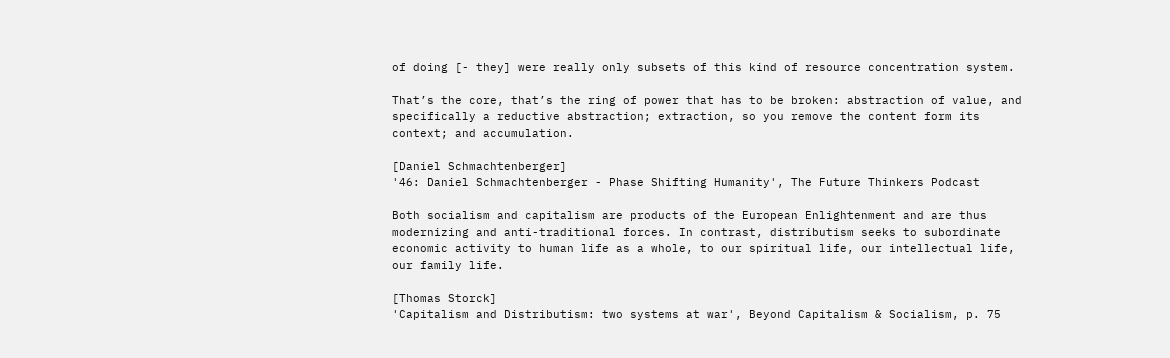of doing [- they] were really only subsets of this kind of resource concentration system.

That’s the core, that’s the ring of power that has to be broken: abstraction of value, and specifically a reductive abstraction; extraction, so you remove the content form its context; and accumulation.

[Daniel Schmachtenberger]
'46: Daniel Schmachtenberger - Phase Shifting Humanity', The Future Thinkers Podcast

Both socialism and capitalism are products of the European Enlightenment and are thus modernizing and anti-traditional forces. In contrast, distributism seeks to subordinate economic activity to human life as a whole, to our spiritual life, our intellectual life, our family life.

[Thomas Storck]
'Capitalism and Distributism: two systems at war', Beyond Capitalism & Socialism, p. 75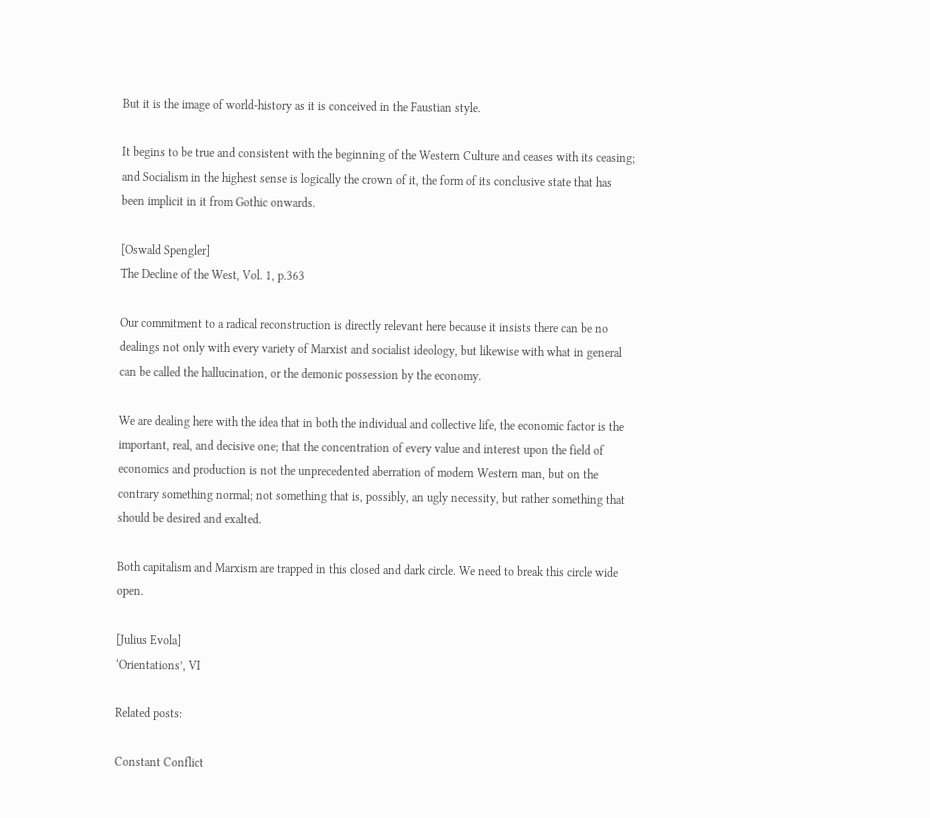But it is the image of world-history as it is conceived in the Faustian style.

It begins to be true and consistent with the beginning of the Western Culture and ceases with its ceasing; and Socialism in the highest sense is logically the crown of it, the form of its conclusive state that has been implicit in it from Gothic onwards.

[Oswald Spengler]
The Decline of the West, Vol. 1, p.363

Our commitment to a radical reconstruction is directly relevant here because it insists there can be no dealings not only with every variety of Marxist and socialist ideology, but likewise with what in general can be called the hallucination, or the demonic possession by the economy.

We are dealing here with the idea that in both the individual and collective life, the economic factor is the important, real, and decisive one; that the concentration of every value and interest upon the field of economics and production is not the unprecedented aberration of modern Western man, but on the contrary something normal; not something that is, possibly, an ugly necessity, but rather something that should be desired and exalted.

Both capitalism and Marxism are trapped in this closed and dark circle. We need to break this circle wide open.

[Julius Evola]
‘Orientations’, VI

Related posts:

Constant Conflict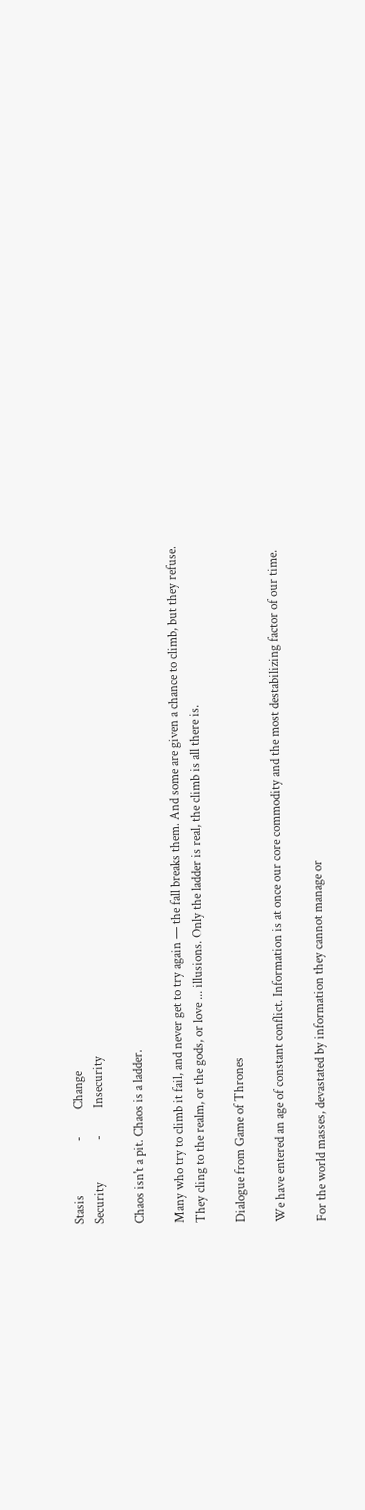Stasis                  -         Change
Security              -         Insecurity

Chaos isn't a pit. Chaos is a ladder.

Many who try to climb it fail, and never get to try again — the fall breaks them. And some are given a chance to climb, but they refuse. They cling to the realm, or the gods, or love ... illusions. Only the ladder is real, the climb is all there is.

Dialogue from Game of Thrones

We have entered an age of constant conflict. Information is at once our core commodity and the most destabilizing factor of our time.

For the world masses, devastated by information they cannot manage or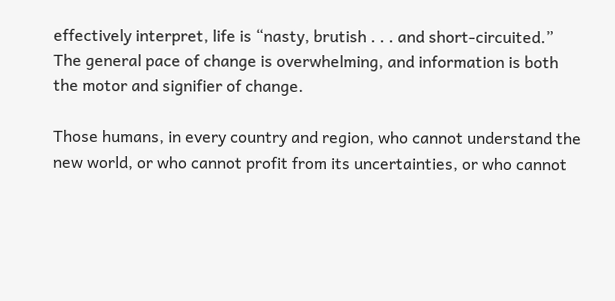effectively interpret, life is “nasty, brutish . . . and short-circuited.” The general pace of change is overwhelming, and information is both the motor and signifier of change.

Those humans, in every country and region, who cannot understand the new world, or who cannot profit from its uncertainties, or who cannot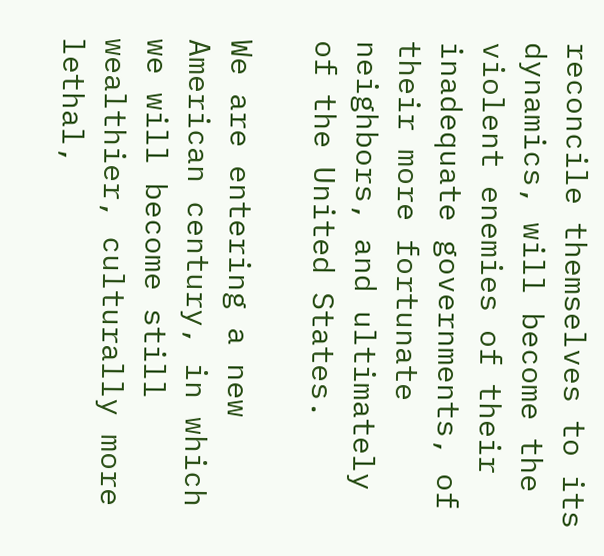reconcile themselves to its dynamics, will become the violent enemies of their inadequate governments, of their more fortunate neighbors, and ultimately of the United States.

We are entering a new American century, in which we will become still wealthier, culturally more lethal,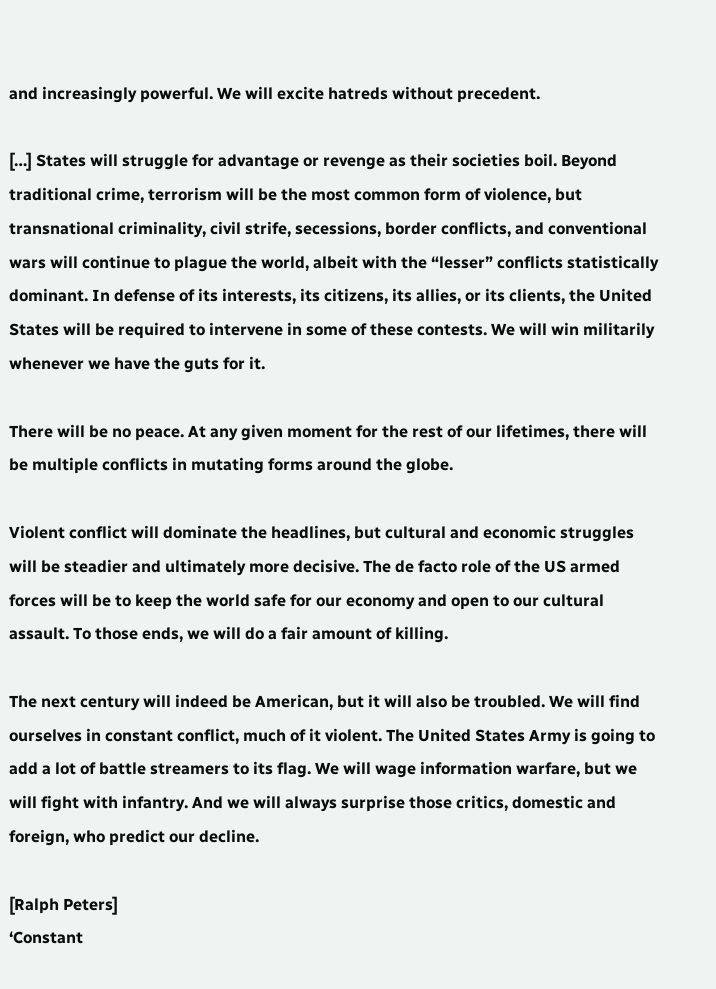and increasingly powerful. We will excite hatreds without precedent.

[…] States will struggle for advantage or revenge as their societies boil. Beyond traditional crime, terrorism will be the most common form of violence, but transnational criminality, civil strife, secessions, border conflicts, and conventional wars will continue to plague the world, albeit with the “lesser” conflicts statistically dominant. In defense of its interests, its citizens, its allies, or its clients, the United States will be required to intervene in some of these contests. We will win militarily whenever we have the guts for it.

There will be no peace. At any given moment for the rest of our lifetimes, there will be multiple conflicts in mutating forms around the globe.

Violent conflict will dominate the headlines, but cultural and economic struggles will be steadier and ultimately more decisive. The de facto role of the US armed forces will be to keep the world safe for our economy and open to our cultural assault. To those ends, we will do a fair amount of killing.

The next century will indeed be American, but it will also be troubled. We will find ourselves in constant conflict, much of it violent. The United States Army is going to add a lot of battle streamers to its flag. We will wage information warfare, but we will fight with infantry. And we will always surprise those critics, domestic and foreign, who predict our decline.

[Ralph Peters]
‘Constant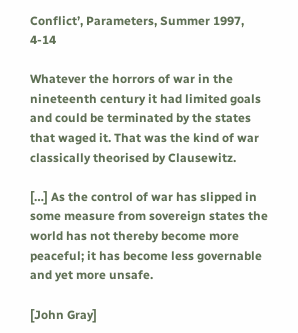Conflict’, Parameters, Summer 1997, 4-14

Whatever the horrors of war in the nineteenth century it had limited goals and could be terminated by the states that waged it. That was the kind of war classically theorised by Clausewitz.

[…] As the control of war has slipped in some measure from sovereign states the world has not thereby become more peaceful; it has become less governable and yet more unsafe.

[John Gray]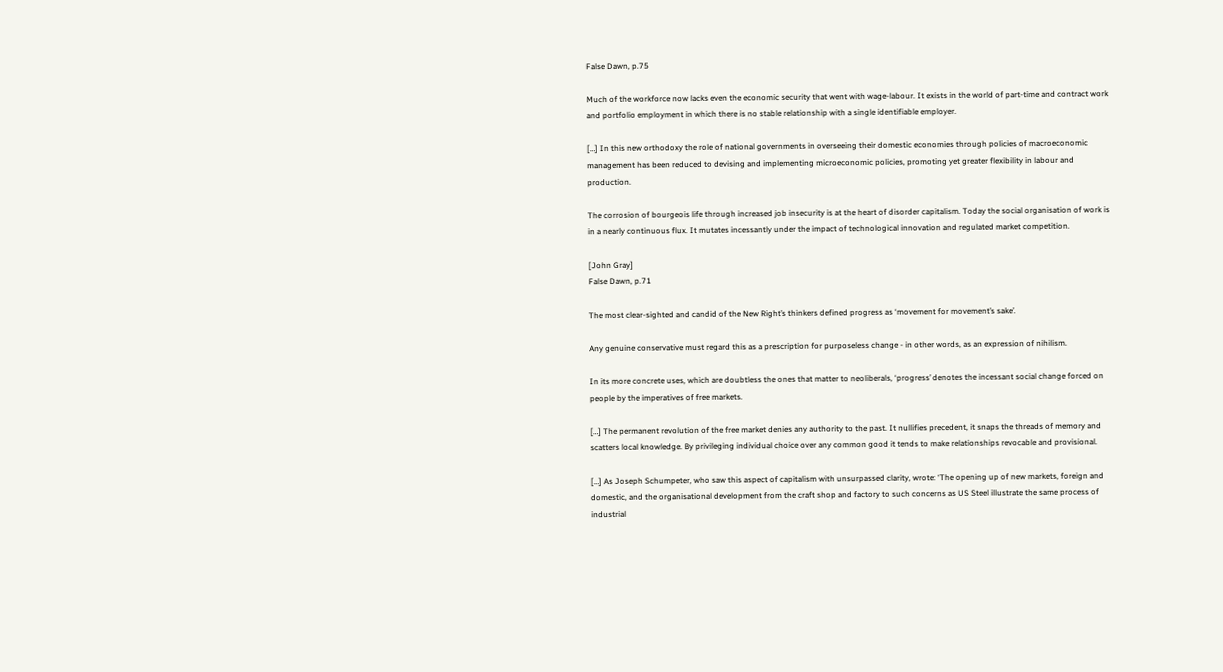False Dawn, p.75

Much of the workforce now lacks even the economic security that went with wage-labour. It exists in the world of part-time and contract work and portfolio employment in which there is no stable relationship with a single identifiable employer.

[…] In this new orthodoxy the role of national governments in overseeing their domestic economies through policies of macroeconomic management has been reduced to devising and implementing microeconomic policies, promoting yet greater flexibility in labour and production.

The corrosion of bourgeois life through increased job insecurity is at the heart of disorder capitalism. Today the social organisation of work is in a nearly continuous flux. It mutates incessantly under the impact of technological innovation and regulated market competition.

[John Gray]
False Dawn, p.71

The most clear-sighted and candid of the New Right’s thinkers defined progress as ‘movement for movement’s sake’.

Any genuine conservative must regard this as a prescription for purposeless change - in other words, as an expression of nihilism.

In its more concrete uses, which are doubtless the ones that matter to neoliberals, ‘progress’ denotes the incessant social change forced on people by the imperatives of free markets.

[…] The permanent revolution of the free market denies any authority to the past. It nullifies precedent, it snaps the threads of memory and scatters local knowledge. By privileging individual choice over any common good it tends to make relationships revocable and provisional.

[…] As Joseph Schumpeter, who saw this aspect of capitalism with unsurpassed clarity, wrote: ‘The opening up of new markets, foreign and domestic, and the organisational development from the craft shop and factory to such concerns as US Steel illustrate the same process of industrial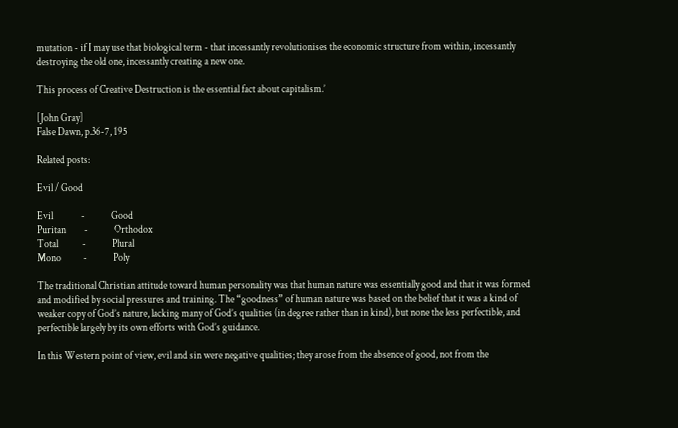mutation - if I may use that biological term - that incessantly revolutionises the economic structure from within, incessantly destroying the old one, incessantly creating a new one.

This process of Creative Destruction is the essential fact about capitalism.’

[John Gray]
False Dawn, p.36-7, 195

Related posts:

Evil / Good

Evil              -             Good
Puritan         -             Orthodox
Total            -             Plural
Mono           -             Poly

The traditional Christian attitude toward human personality was that human nature was essentially good and that it was formed and modified by social pressures and training. The “goodness” of human nature was based on the belief that it was a kind of weaker copy of God’s nature, lacking many of God’s qualities (in degree rather than in kind), but none the less perfectible, and perfectible largely by its own efforts with God’s guidance.

In this Western point of view, evil and sin were negative qualities; they arose from the absence of good, not from the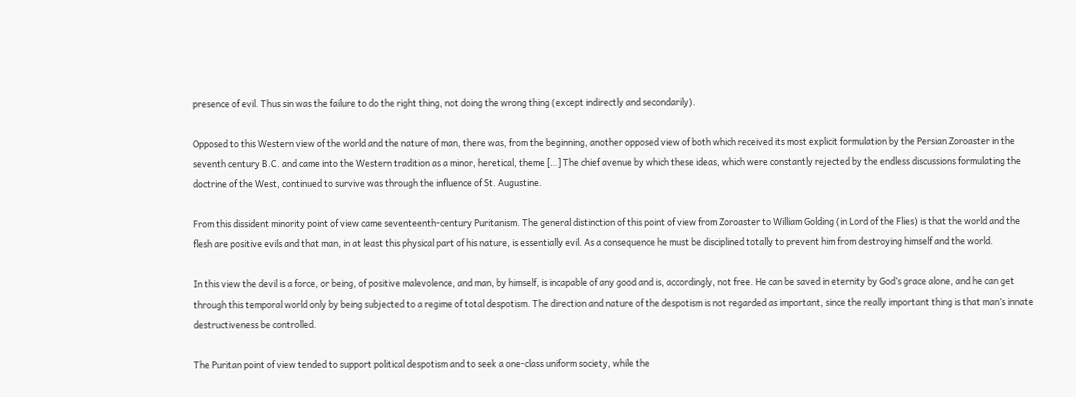presence of evil. Thus sin was the failure to do the right thing, not doing the wrong thing (except indirectly and secondarily).

Opposed to this Western view of the world and the nature of man, there was, from the beginning, another opposed view of both which received its most explicit formulation by the Persian Zoroaster in the seventh century B.C. and came into the Western tradition as a minor, heretical, theme […] The chief avenue by which these ideas, which were constantly rejected by the endless discussions formulating the doctrine of the West, continued to survive was through the influence of St. Augustine.

From this dissident minority point of view came seventeenth-century Puritanism. The general distinction of this point of view from Zoroaster to William Golding (in Lord of the Flies) is that the world and the flesh are positive evils and that man, in at least this physical part of his nature, is essentially evil. As a consequence he must be disciplined totally to prevent him from destroying himself and the world.

In this view the devil is a force, or being, of positive malevolence, and man, by himself, is incapable of any good and is, accordingly, not free. He can be saved in eternity by God’s grace alone, and he can get through this temporal world only by being subjected to a regime of total despotism. The direction and nature of the despotism is not regarded as important, since the really important thing is that man’s innate destructiveness be controlled.

The Puritan point of view tended to support political despotism and to seek a one-class uniform society, while the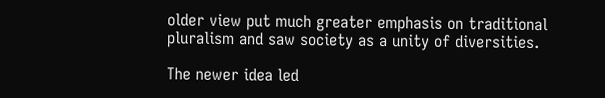older view put much greater emphasis on traditional pluralism and saw society as a unity of diversities.

The newer idea led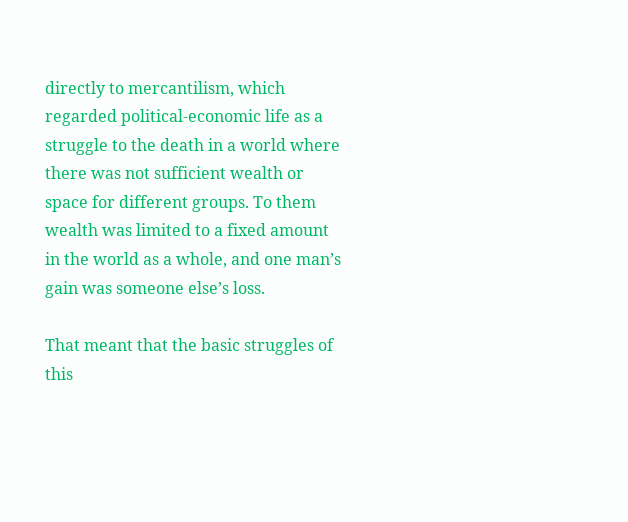directly to mercantilism, which regarded political-economic life as a struggle to the death in a world where there was not sufficient wealth or space for different groups. To them wealth was limited to a fixed amount in the world as a whole, and one man’s gain was someone else’s loss.

That meant that the basic struggles of this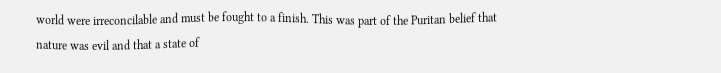world were irreconcilable and must be fought to a finish. This was part of the Puritan belief that nature was evil and that a state of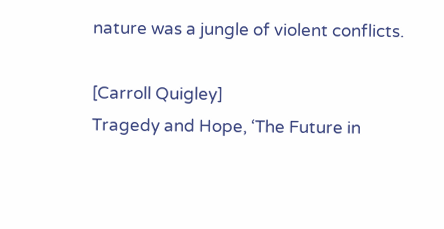nature was a jungle of violent conflicts.

[Carroll Quigley]
Tragedy and Hope, ‘The Future in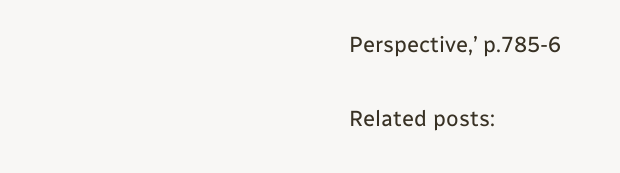Perspective,’ p.785-6

Related posts: